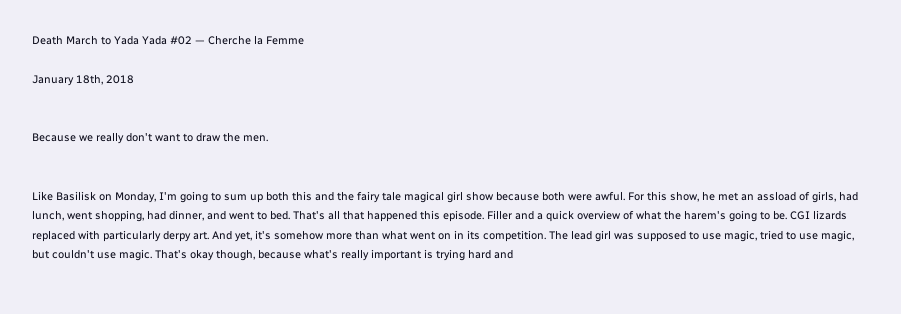Death March to Yada Yada #02 — Cherche la Femme

January 18th, 2018


Because we really don't want to draw the men.


Like Basilisk on Monday, I'm going to sum up both this and the fairy tale magical girl show because both were awful. For this show, he met an assload of girls, had lunch, went shopping, had dinner, and went to bed. That's all that happened this episode. Filler and a quick overview of what the harem's going to be. CGI lizards replaced with particularly derpy art. And yet, it's somehow more than what went on in its competition. The lead girl was supposed to use magic, tried to use magic, but couldn't use magic. That's okay though, because what's really important is trying hard and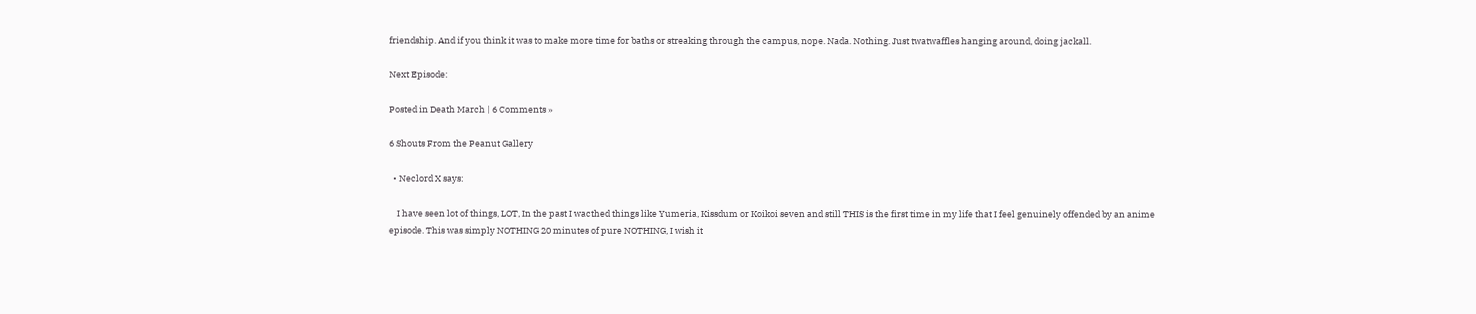friendship. And if you think it was to make more time for baths or streaking through the campus, nope. Nada. Nothing. Just twatwaffles hanging around, doing jackall.

Next Episode:

Posted in Death March | 6 Comments »

6 Shouts From the Peanut Gallery

  • Neclord X says:

    I have seen lot of things, LOT, In the past I wacthed things like Yumeria, Kissdum or Koikoi seven and still THIS is the first time in my life that I feel genuinely offended by an anime episode. This was simply NOTHING 20 minutes of pure NOTHING, I wish it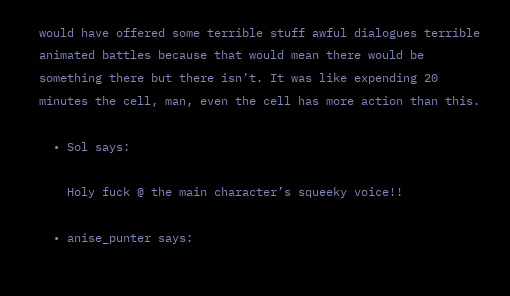would have offered some terrible stuff awful dialogues terrible animated battles because that would mean there would be something there but there isn’t. It was like expending 20 minutes the cell, man, even the cell has more action than this.

  • Sol says:

    Holy fuck @ the main character’s squeeky voice!!

  • anise_punter says: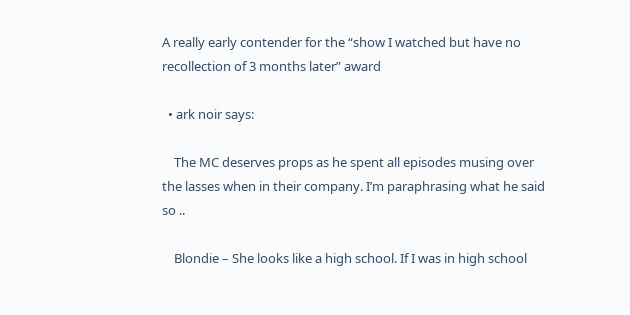A really early contender for the “show I watched but have no recollection of 3 months later” award

  • ark noir says:

    The MC deserves props as he spent all episodes musing over the lasses when in their company. I’m paraphrasing what he said so ..

    Blondie – She looks like a high school. If I was in high school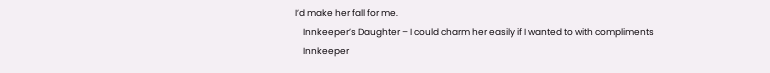I’d make her fall for me.
    Innkeeper’s Daughter – I could charm her easily if I wanted to with compliments
    Innkeeper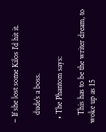– If she lost some Kilos I’d hit it.

    dude’s a boss.

  • The Phantom says:

    This has to be the writer dream, to woke up as 15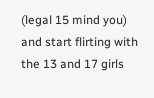(legal 15 mind you) and start flirting with the 13 and 17 girls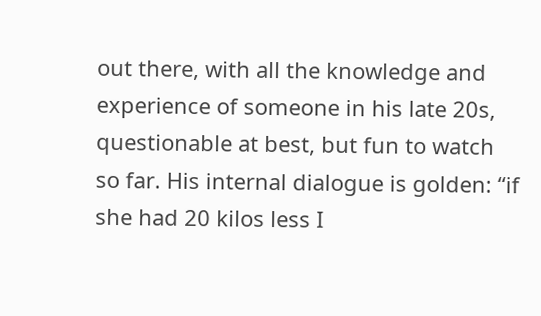out there, with all the knowledge and experience of someone in his late 20s, questionable at best, but fun to watch so far. His internal dialogue is golden: “if she had 20 kilos less I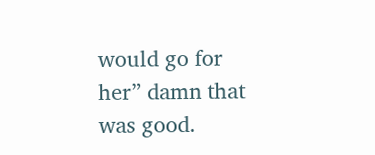would go for her” damn that was good.